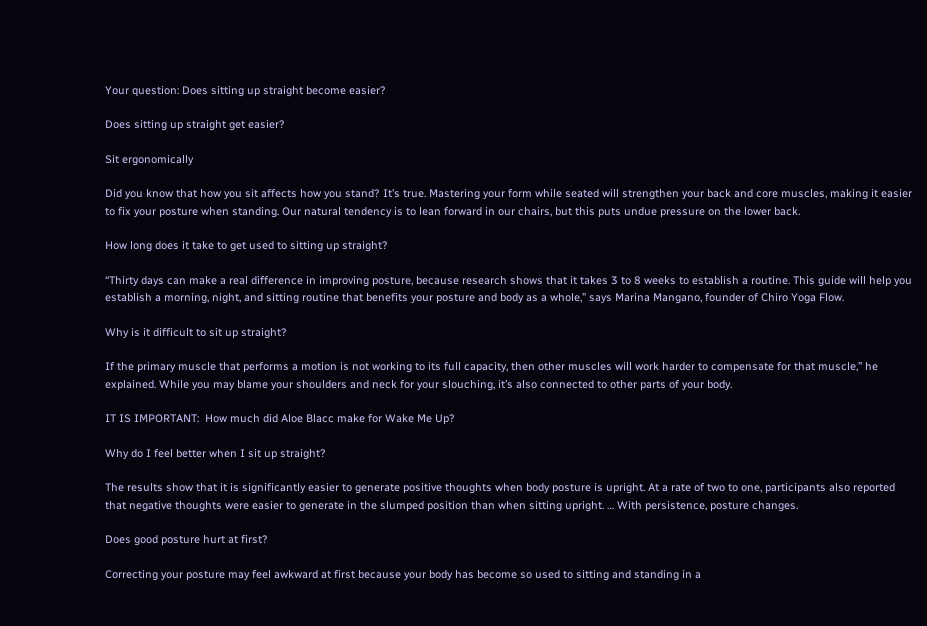Your question: Does sitting up straight become easier?

Does sitting up straight get easier?

Sit ergonomically

Did you know that how you sit affects how you stand? It’s true. Mastering your form while seated will strengthen your back and core muscles, making it easier to fix your posture when standing. Our natural tendency is to lean forward in our chairs, but this puts undue pressure on the lower back.

How long does it take to get used to sitting up straight?

“Thirty days can make a real difference in improving posture, because research shows that it takes 3 to 8 weeks to establish a routine. This guide will help you establish a morning, night, and sitting routine that benefits your posture and body as a whole,” says Marina Mangano, founder of Chiro Yoga Flow.

Why is it difficult to sit up straight?

If the primary muscle that performs a motion is not working to its full capacity, then other muscles will work harder to compensate for that muscle,” he explained. While you may blame your shoulders and neck for your slouching, it’s also connected to other parts of your body.

IT IS IMPORTANT:  How much did Aloe Blacc make for Wake Me Up?

Why do I feel better when I sit up straight?

The results show that it is significantly easier to generate positive thoughts when body posture is upright. At a rate of two to one, participants also reported that negative thoughts were easier to generate in the slumped position than when sitting upright. … With persistence, posture changes.

Does good posture hurt at first?

Correcting your posture may feel awkward at first because your body has become so used to sitting and standing in a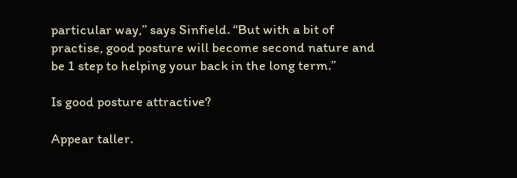particular way,” says Sinfield. “But with a bit of practise, good posture will become second nature and be 1 step to helping your back in the long term.”

Is good posture attractive?

Appear taller.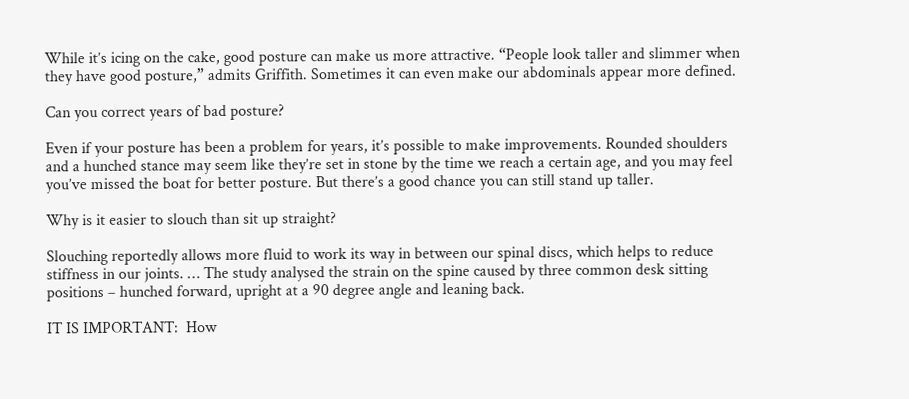While it’s icing on the cake, good posture can make us more attractive. “People look taller and slimmer when they have good posture,” admits Griffith. Sometimes it can even make our abdominals appear more defined.

Can you correct years of bad posture?

Even if your posture has been a problem for years, it’s possible to make improvements. Rounded shoulders and a hunched stance may seem like they’re set in stone by the time we reach a certain age, and you may feel you’ve missed the boat for better posture. But there’s a good chance you can still stand up taller.

Why is it easier to slouch than sit up straight?

Slouching reportedly allows more fluid to work its way in between our spinal discs, which helps to reduce stiffness in our joints. … The study analysed the strain on the spine caused by three common desk sitting positions – hunched forward, upright at a 90 degree angle and leaning back.

IT IS IMPORTANT:  How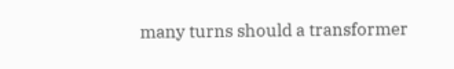many turns should a transformer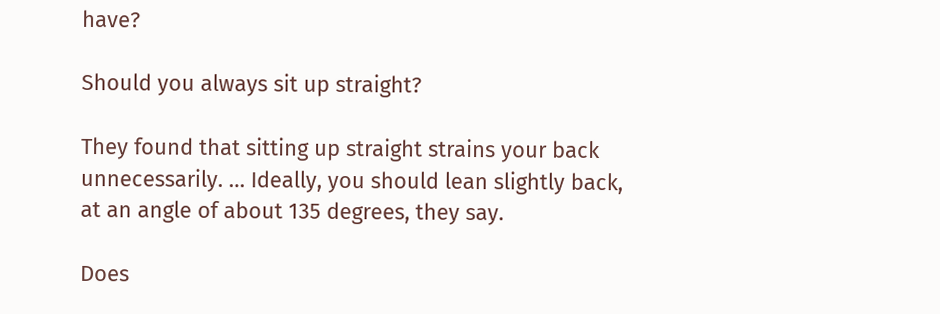have?

Should you always sit up straight?

They found that sitting up straight strains your back unnecessarily. … Ideally, you should lean slightly back, at an angle of about 135 degrees, they say.

Does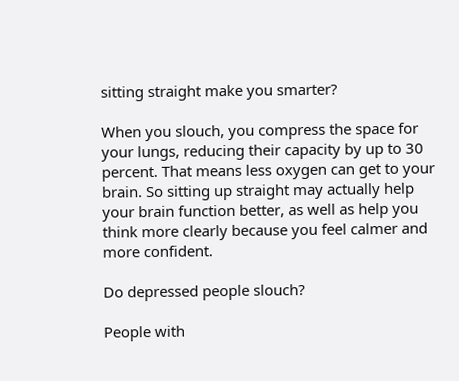sitting straight make you smarter?

When you slouch, you compress the space for your lungs, reducing their capacity by up to 30 percent. That means less oxygen can get to your brain. So sitting up straight may actually help your brain function better, as well as help you think more clearly because you feel calmer and more confident.

Do depressed people slouch?

People with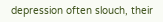depression often slouch, their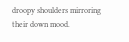droopy shoulders mirroring their down mood.